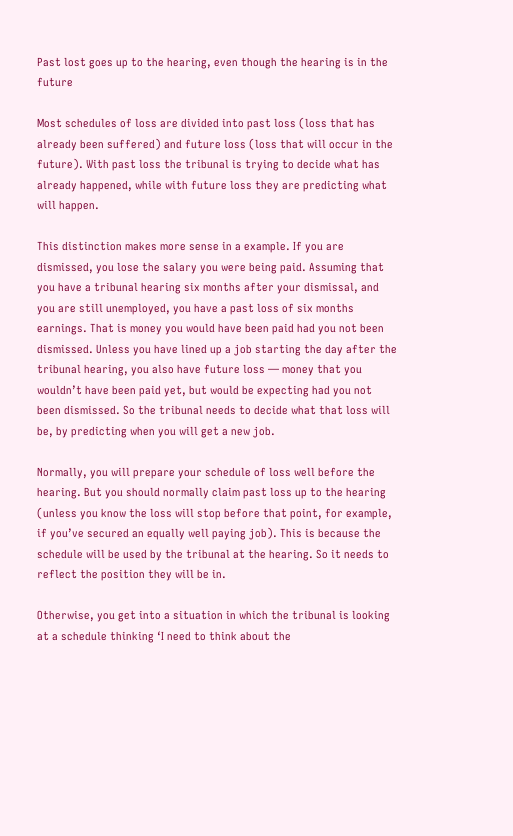Past lost goes up to the hearing, even though the hearing is in the future

Most schedules of loss are divided into past loss (loss that has already been suffered) and future loss (loss that will occur in the future). With past loss the tribunal is trying to decide what has already happened, while with future loss they are predicting what will happen.

This distinction makes more sense in a example. If you are dismissed, you lose the salary you were being paid. Assuming that you have a tribunal hearing six months after your dismissal, and you are still unemployed, you have a past loss of six months earnings. That is money you would have been paid had you not been dismissed. Unless you have lined up a job starting the day after the tribunal hearing, you also have future loss — money that you wouldn’t have been paid yet, but would be expecting had you not been dismissed. So the tribunal needs to decide what that loss will be, by predicting when you will get a new job.

Normally, you will prepare your schedule of loss well before the hearing. But you should normally claim past loss up to the hearing (unless you know the loss will stop before that point, for example, if you’ve secured an equally well paying job). This is because the schedule will be used by the tribunal at the hearing. So it needs to reflect the position they will be in.

Otherwise, you get into a situation in which the tribunal is looking at a schedule thinking ‘I need to think about the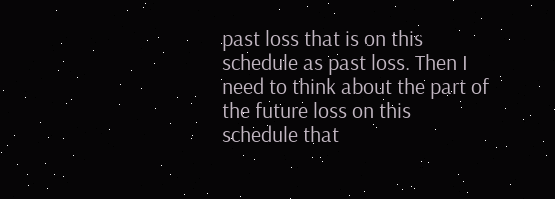past loss that is on this schedule as past loss. Then I need to think about the part of the future loss on this schedule that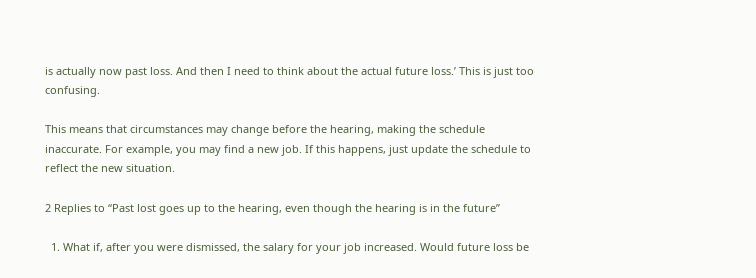is actually now past loss. And then I need to think about the actual future loss.’ This is just too confusing.

This means that circumstances may change before the hearing, making the schedule inaccurate. For example, you may find a new job. If this happens, just update the schedule to reflect the new situation.

2 Replies to “Past lost goes up to the hearing, even though the hearing is in the future”

  1. What if, after you were dismissed, the salary for your job increased. Would future loss be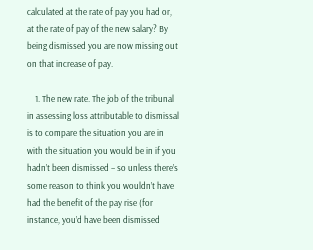calculated at the rate of pay you had or, at the rate of pay of the new salary? By being dismissed you are now missing out on that increase of pay.

    1. The new rate. The job of the tribunal in assessing loss attributable to dismissal is to compare the situation you are in with the situation you would be in if you hadn’t been dismissed – so unless there’s some reason to think you wouldn’t have had the benefit of the pay rise (for instance, you’d have been dismissed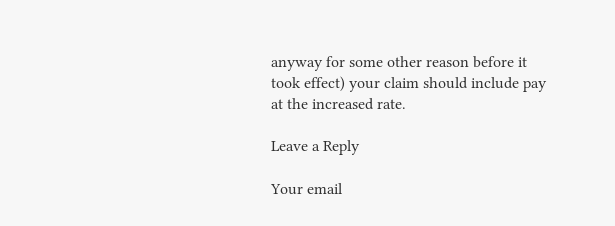anyway for some other reason before it took effect) your claim should include pay at the increased rate.

Leave a Reply

Your email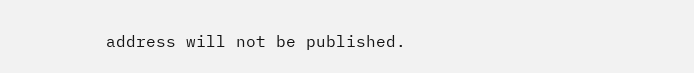address will not be published.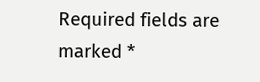Required fields are marked *